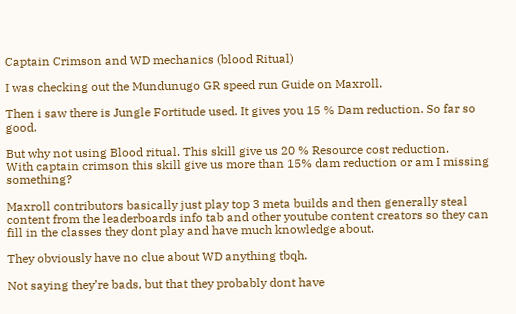Captain Crimson and WD mechanics (blood Ritual)

I was checking out the Mundunugo GR speed run Guide on Maxroll.

Then i saw there is Jungle Fortitude used. It gives you 15 % Dam reduction. So far so good.

But why not using Blood ritual. This skill give us 20 % Resource cost reduction.
With captain crimson this skill give us more than 15% dam reduction or am I missing something?

Maxroll contributors basically just play top 3 meta builds and then generally steal content from the leaderboards info tab and other youtube content creators so they can fill in the classes they dont play and have much knowledge about.

They obviously have no clue about WD anything tbqh.

Not saying they’re bads, but that they probably dont have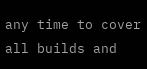any time to cover all builds and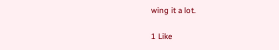wing it a lot.

1 Like